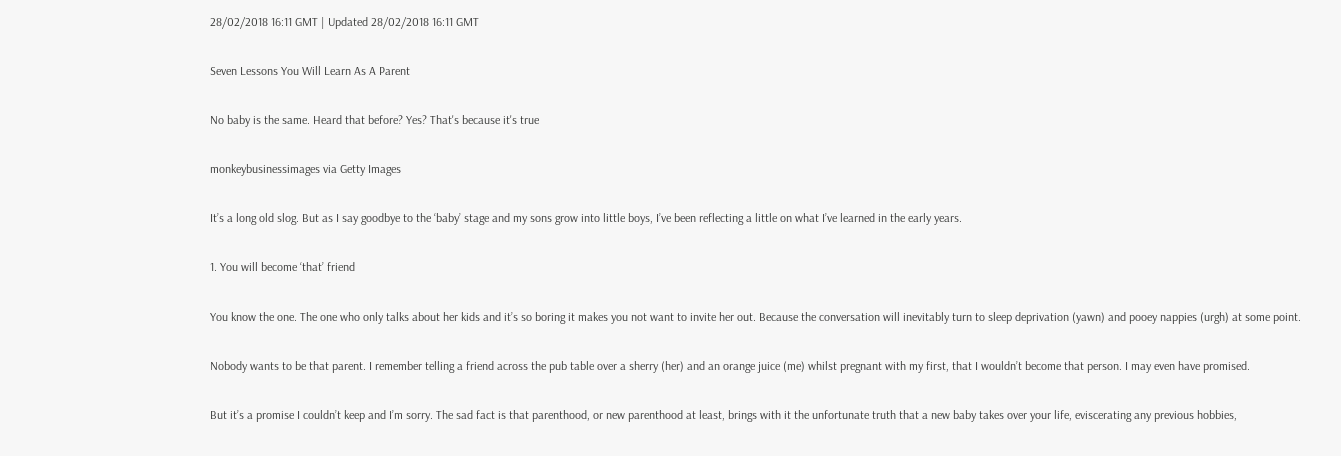28/02/2018 16:11 GMT | Updated 28/02/2018 16:11 GMT

Seven Lessons You Will Learn As A Parent

No baby is the same. Heard that before? Yes? That's because it's true

monkeybusinessimages via Getty Images

It’s a long old slog. But as I say goodbye to the ‘baby’ stage and my sons grow into little boys, I’ve been reflecting a little on what I’ve learned in the early years.

1. You will become ‘that’ friend

You know the one. The one who only talks about her kids and it’s so boring it makes you not want to invite her out. Because the conversation will inevitably turn to sleep deprivation (yawn) and pooey nappies (urgh) at some point.

Nobody wants to be that parent. I remember telling a friend across the pub table over a sherry (her) and an orange juice (me) whilst pregnant with my first, that I wouldn’t become that person. I may even have promised.

But it’s a promise I couldn’t keep and I’m sorry. The sad fact is that parenthood, or new parenthood at least, brings with it the unfortunate truth that a new baby takes over your life, eviscerating any previous hobbies,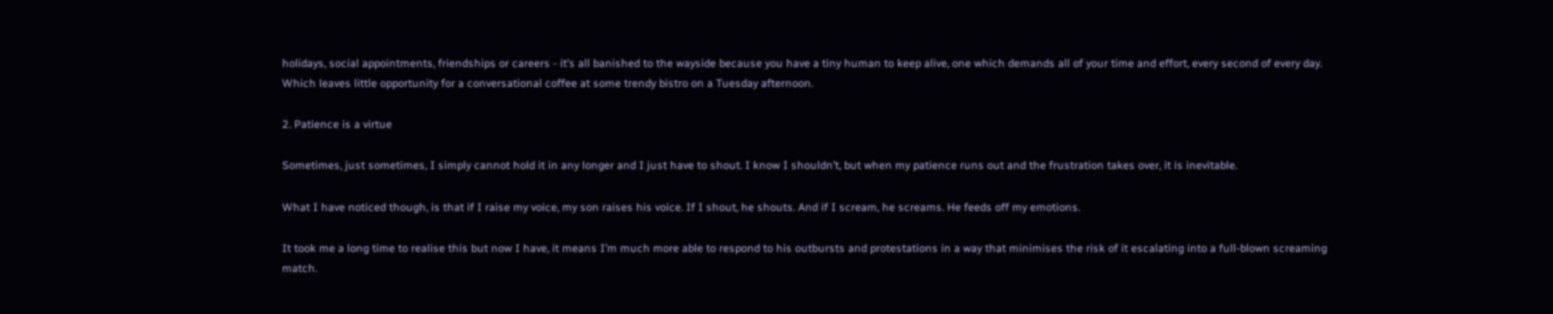holidays, social appointments, friendships or careers - it’s all banished to the wayside because you have a tiny human to keep alive, one which demands all of your time and effort, every second of every day. Which leaves little opportunity for a conversational coffee at some trendy bistro on a Tuesday afternoon.

2. Patience is a virtue

Sometimes, just sometimes, I simply cannot hold it in any longer and I just have to shout. I know I shouldn’t, but when my patience runs out and the frustration takes over, it is inevitable.

What I have noticed though, is that if I raise my voice, my son raises his voice. If I shout, he shouts. And if I scream, he screams. He feeds off my emotions.

It took me a long time to realise this but now I have, it means I’m much more able to respond to his outbursts and protestations in a way that minimises the risk of it escalating into a full-blown screaming match.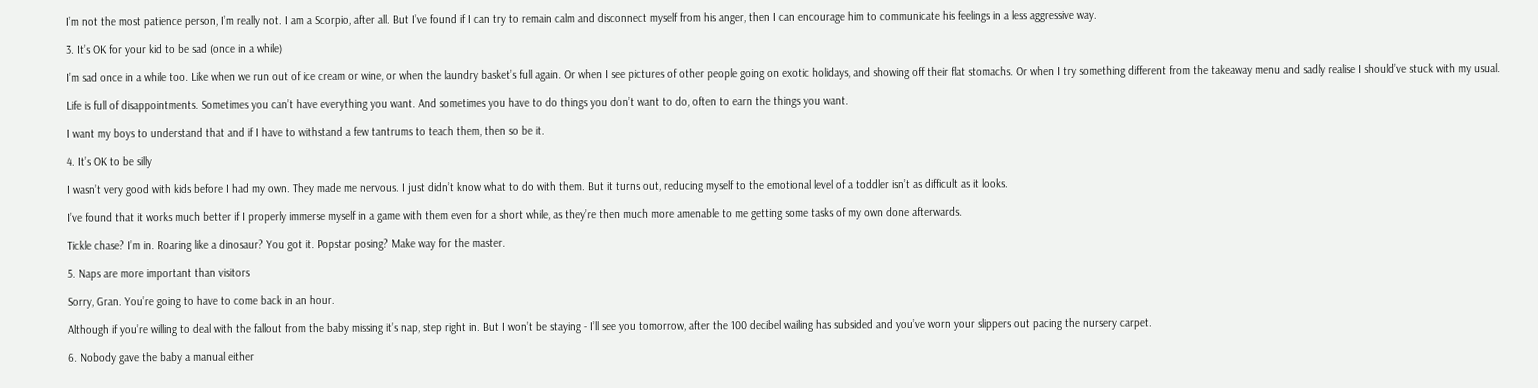I’m not the most patience person, I’m really not. I am a Scorpio, after all. But I’ve found if I can try to remain calm and disconnect myself from his anger, then I can encourage him to communicate his feelings in a less aggressive way.

3. It’s OK for your kid to be sad (once in a while)

I’m sad once in a while too. Like when we run out of ice cream or wine, or when the laundry basket’s full again. Or when I see pictures of other people going on exotic holidays, and showing off their flat stomachs. Or when I try something different from the takeaway menu and sadly realise I should’ve stuck with my usual.

Life is full of disappointments. Sometimes you can’t have everything you want. And sometimes you have to do things you don’t want to do, often to earn the things you want.

I want my boys to understand that and if I have to withstand a few tantrums to teach them, then so be it.

4. It’s OK to be silly

I wasn’t very good with kids before I had my own. They made me nervous. I just didn’t know what to do with them. But it turns out, reducing myself to the emotional level of a toddler isn’t as difficult as it looks.

I’ve found that it works much better if I properly immerse myself in a game with them even for a short while, as they’re then much more amenable to me getting some tasks of my own done afterwards.

Tickle chase? I’m in. Roaring like a dinosaur? You got it. Popstar posing? Make way for the master.

5. Naps are more important than visitors

Sorry, Gran. You’re going to have to come back in an hour.

Although if you’re willing to deal with the fallout from the baby missing it’s nap, step right in. But I won’t be staying - I’ll see you tomorrow, after the 100 decibel wailing has subsided and you’ve worn your slippers out pacing the nursery carpet.

6. Nobody gave the baby a manual either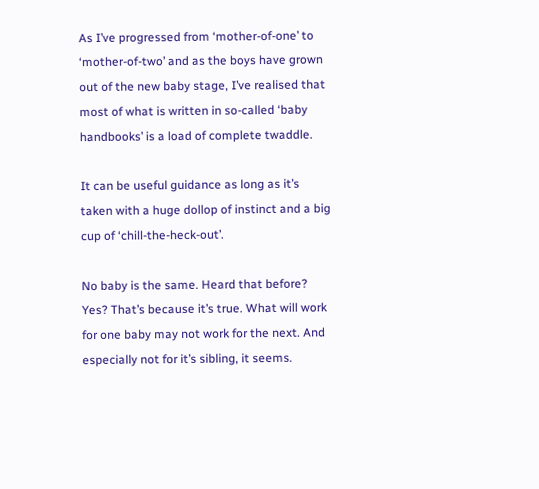As I’ve progressed from ‘mother-of-one’ to ‘mother-of-two’ and as the boys have grown out of the new baby stage, I’ve realised that most of what is written in so-called ‘baby handbooks’ is a load of complete twaddle.

It can be useful guidance as long as it’s taken with a huge dollop of instinct and a big cup of ‘chill-the-heck-out’.

No baby is the same. Heard that before? Yes? That’s because it’s true. What will work for one baby may not work for the next. And especially not for it’s sibling, it seems.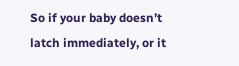So if your baby doesn’t latch immediately, or it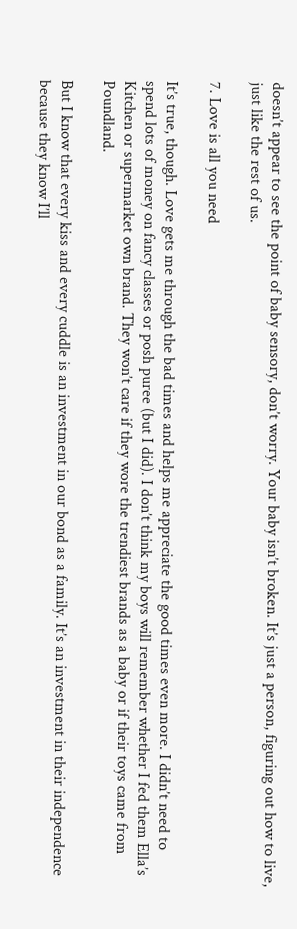doesn’t appear to see the point of baby sensory, don’t worry. Your baby isn’t broken. It’s just a person, figuring out how to live, just like the rest of us.

7. Love is all you need

It’s true, though. Love gets me through the bad times and helps me appreciate the good times even more. I didn’t need to spend lots of money on fancy classes or posh puree (but I did). I don’t think my boys will remember whether I fed them Ella’s Kitchen or supermarket own brand. They won’t care if they wore the trendiest brands as a baby or if their toys came from Poundland.

But I know that every kiss and every cuddle is an investment in our bond as a family. It’s an investment in their independence because they know I’ll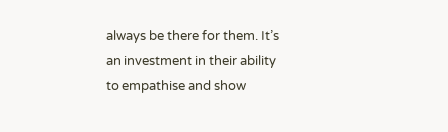always be there for them. It’s an investment in their ability to empathise and show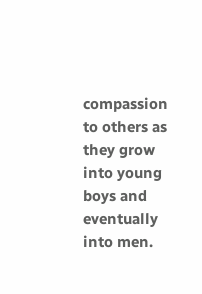compassion to others as they grow into young boys and eventually into men.